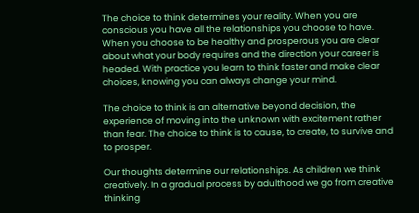The choice to think determines your reality. When you are conscious you have all the relationships you choose to have. When you choose to be healthy and prosperous you are clear about what your body requires and the direction your career is headed. With practice you learn to think faster and make clear choices, knowing you can always change your mind.

The choice to think is an alternative beyond decision, the experience of moving into the unknown with excitement rather than fear. The choice to think is to cause, to create, to survive and to prosper.

Our thoughts determine our relationships. As children we think creatively. In a gradual process by adulthood we go from creative thinking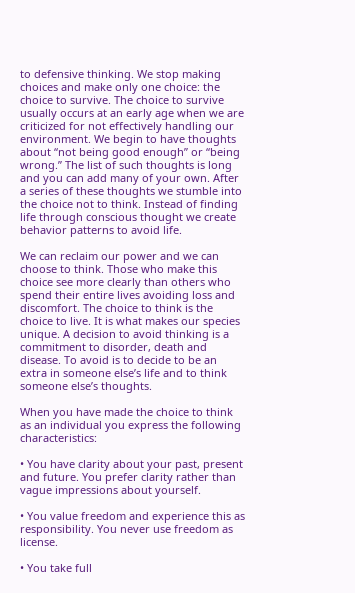to defensive thinking. We stop making choices and make only one choice: the choice to survive. The choice to survive usually occurs at an early age when we are criticized for not effectively handling our environment. We begin to have thoughts about “not being good enough” or “being wrong.” The list of such thoughts is long and you can add many of your own. After a series of these thoughts we stumble into the choice not to think. Instead of finding life through conscious thought we create behavior patterns to avoid life.

We can reclaim our power and we can choose to think. Those who make this choice see more clearly than others who spend their entire lives avoiding loss and discomfort. The choice to think is the choice to live. It is what makes our species unique. A decision to avoid thinking is a commitment to disorder, death and disease. To avoid is to decide to be an extra in someone else’s life and to think someone else’s thoughts.

When you have made the choice to think as an individual you express the following characteristics:

• You have clarity about your past, present and future. You prefer clarity rather than vague impressions about yourself.

• You value freedom and experience this as responsibility. You never use freedom as license.

• You take full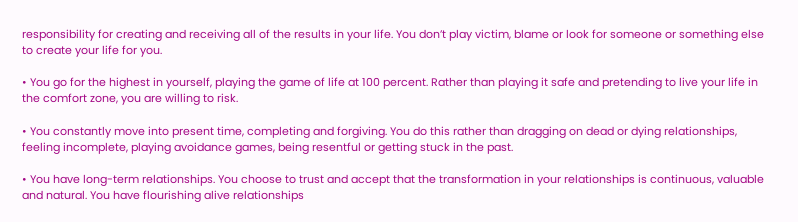responsibility for creating and receiving all of the results in your life. You don’t play victim, blame or look for someone or something else to create your life for you.

• You go for the highest in yourself, playing the game of life at 100 percent. Rather than playing it safe and pretending to live your life in the comfort zone, you are willing to risk.

• You constantly move into present time, completing and forgiving. You do this rather than dragging on dead or dying relationships, feeling incomplete, playing avoidance games, being resentful or getting stuck in the past.

• You have long-term relationships. You choose to trust and accept that the transformation in your relationships is continuous, valuable and natural. You have flourishing alive relationships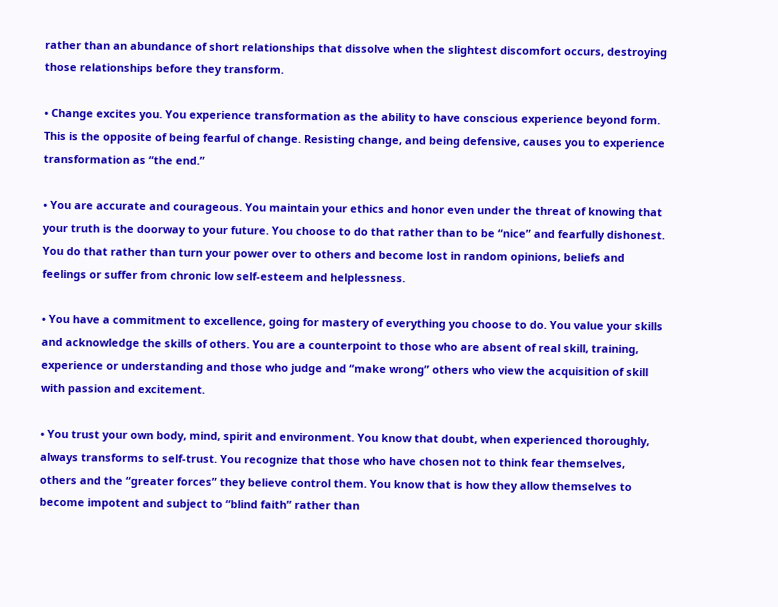rather than an abundance of short relationships that dissolve when the slightest discomfort occurs, destroying those relationships before they transform.

• Change excites you. You experience transformation as the ability to have conscious experience beyond form. This is the opposite of being fearful of change. Resisting change, and being defensive, causes you to experience transformation as “the end.”

• You are accurate and courageous. You maintain your ethics and honor even under the threat of knowing that your truth is the doorway to your future. You choose to do that rather than to be “nice” and fearfully dishonest. You do that rather than turn your power over to others and become lost in random opinions, beliefs and feelings or suffer from chronic low self-esteem and helplessness.

• You have a commitment to excellence, going for mastery of everything you choose to do. You value your skills and acknowledge the skills of others. You are a counterpoint to those who are absent of real skill, training, experience or understanding and those who judge and “make wrong” others who view the acquisition of skill with passion and excitement.

• You trust your own body, mind, spirit and environment. You know that doubt, when experienced thoroughly, always transforms to self-trust. You recognize that those who have chosen not to think fear themselves, others and the “greater forces” they believe control them. You know that is how they allow themselves to become impotent and subject to “blind faith” rather than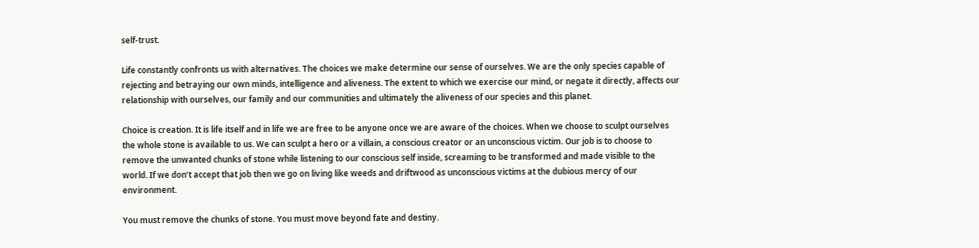self-trust.

Life constantly confronts us with alternatives. The choices we make determine our sense of ourselves. We are the only species capable of rejecting and betraying our own minds, intelligence and aliveness. The extent to which we exercise our mind, or negate it directly, affects our relationship with ourselves, our family and our communities and ultimately the aliveness of our species and this planet.

Choice is creation. It is life itself and in life we are free to be anyone once we are aware of the choices. When we choose to sculpt ourselves the whole stone is available to us. We can sculpt a hero or a villain, a conscious creator or an unconscious victim. Our job is to choose to remove the unwanted chunks of stone while listening to our conscious self inside, screaming to be transformed and made visible to the world. If we don’t accept that job then we go on living like weeds and driftwood as unconscious victims at the dubious mercy of our environment.

You must remove the chunks of stone. You must move beyond fate and destiny.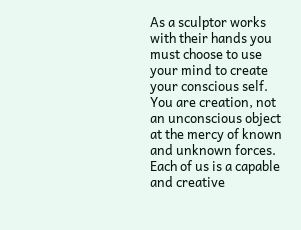As a sculptor works with their hands you must choose to use your mind to create your conscious self. You are creation, not an unconscious object at the mercy of known and unknown forces. Each of us is a capable and creative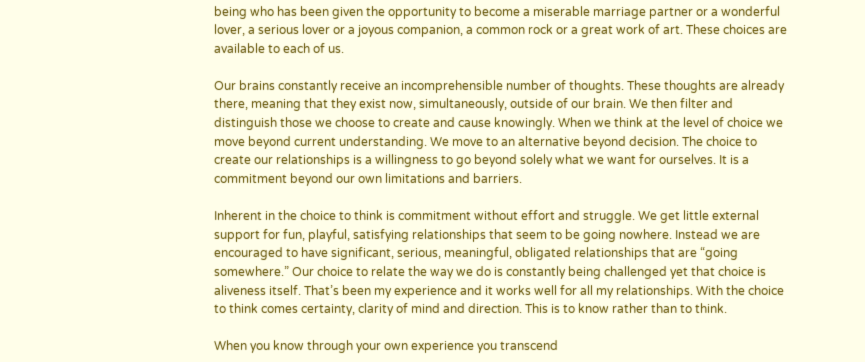being who has been given the opportunity to become a miserable marriage partner or a wonderful lover, a serious lover or a joyous companion, a common rock or a great work of art. These choices are available to each of us.

Our brains constantly receive an incomprehensible number of thoughts. These thoughts are already there, meaning that they exist now, simultaneously, outside of our brain. We then filter and distinguish those we choose to create and cause knowingly. When we think at the level of choice we move beyond current understanding. We move to an alternative beyond decision. The choice to create our relationships is a willingness to go beyond solely what we want for ourselves. It is a commitment beyond our own limitations and barriers.

Inherent in the choice to think is commitment without effort and struggle. We get little external support for fun, playful, satisfying relationships that seem to be going nowhere. Instead we are encouraged to have significant, serious, meaningful, obligated relationships that are “going somewhere.” Our choice to relate the way we do is constantly being challenged yet that choice is aliveness itself. That’s been my experience and it works well for all my relationships. With the choice to think comes certainty, clarity of mind and direction. This is to know rather than to think.

When you know through your own experience you transcend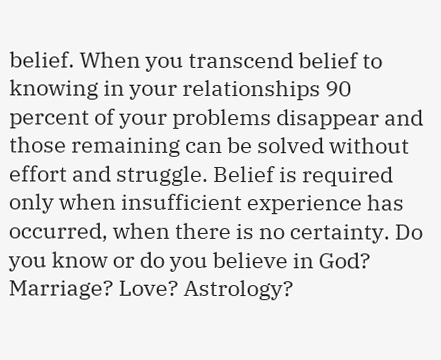belief. When you transcend belief to knowing in your relationships 90 percent of your problems disappear and those remaining can be solved without effort and struggle. Belief is required only when insufficient experience has occurred, when there is no certainty. Do you know or do you believe in God? Marriage? Love? Astrology?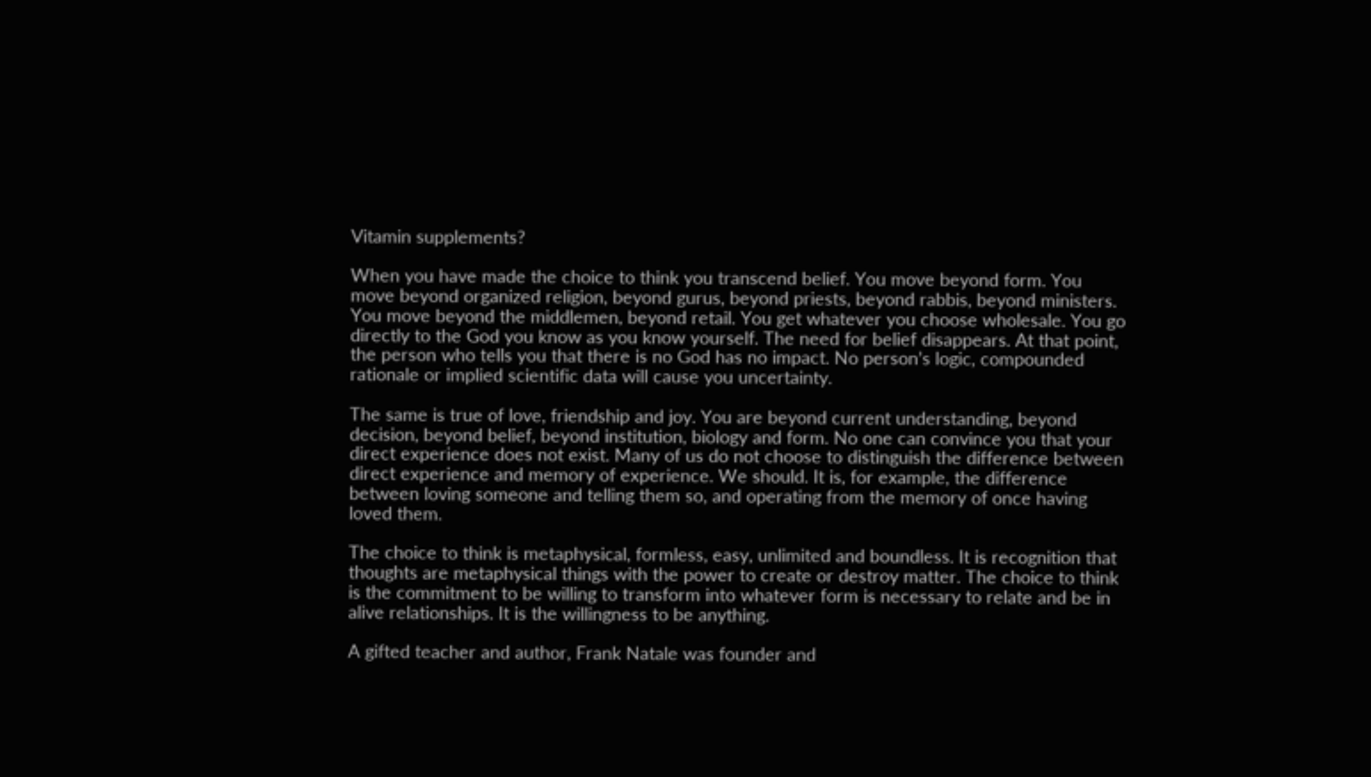Vitamin supplements?

When you have made the choice to think you transcend belief. You move beyond form. You move beyond organized religion, beyond gurus, beyond priests, beyond rabbis, beyond ministers. You move beyond the middlemen, beyond retail. You get whatever you choose wholesale. You go directly to the God you know as you know yourself. The need for belief disappears. At that point, the person who tells you that there is no God has no impact. No person’s logic, compounded rationale or implied scientific data will cause you uncertainty.

The same is true of love, friendship and joy. You are beyond current understanding, beyond decision, beyond belief, beyond institution, biology and form. No one can convince you that your direct experience does not exist. Many of us do not choose to distinguish the difference between direct experience and memory of experience. We should. It is, for example, the difference between loving someone and telling them so, and operating from the memory of once having loved them.

The choice to think is metaphysical, formless, easy, unlimited and boundless. It is recognition that thoughts are metaphysical things with the power to create or destroy matter. The choice to think is the commitment to be willing to transform into whatever form is necessary to relate and be in alive relationships. It is the willingness to be anything.

A gifted teacher and author, Frank Natale was founder and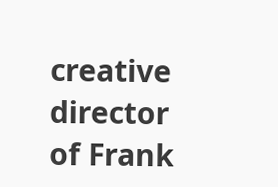creative director of Frank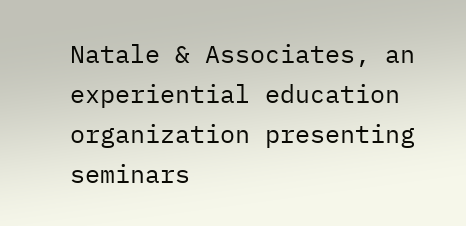Natale & Associates, an experiential education organization presenting seminars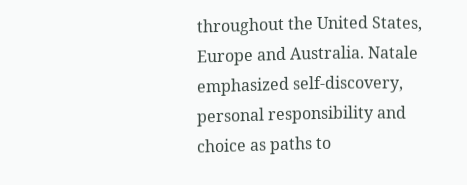throughout the United States, Europe and Australia. Natale emphasized self-discovery, personal responsibility and choice as paths to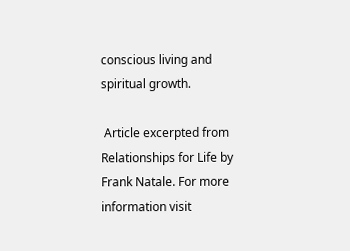conscious living and spiritual growth.

 Article excerpted from Relationships for Life by Frank Natale. For more information visit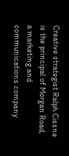Creative strategist Ralph Cissne is the principal of Morgan Road, a marketing and communications company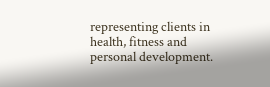representing clients in health, fitness and personal development.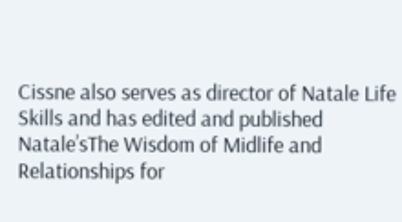Cissne also serves as director of Natale Life Skills and has edited and published Natale’sThe Wisdom of Midlife and Relationships for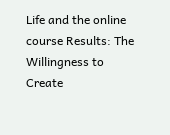Life and the online course Results: The Willingness to Create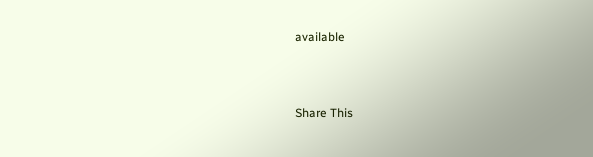available



Share This